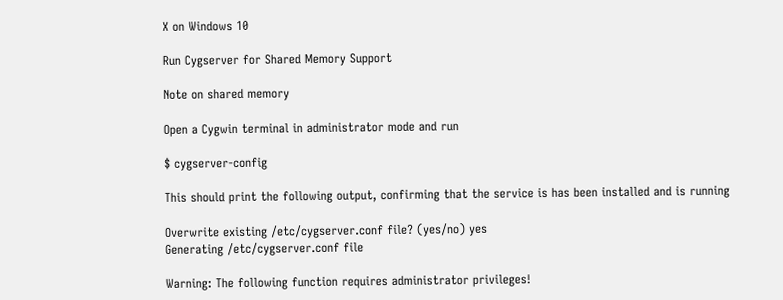X on Windows 10

Run Cygserver for Shared Memory Support

Note on shared memory

Open a Cygwin terminal in administrator mode and run

$ cygserver-config

This should print the following output, confirming that the service is has been installed and is running

Overwrite existing /etc/cygserver.conf file? (yes/no) yes
Generating /etc/cygserver.conf file

Warning: The following function requires administrator privileges!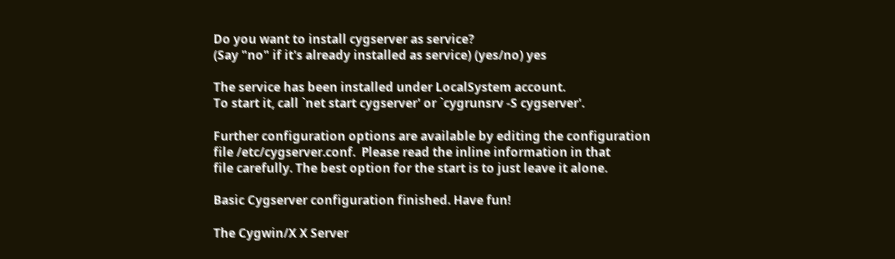Do you want to install cygserver as service?
(Say "no" if it's already installed as service) (yes/no) yes

The service has been installed under LocalSystem account.
To start it, call `net start cygserver' or `cygrunsrv -S cygserver'.

Further configuration options are available by editing the configuration
file /etc/cygserver.conf.  Please read the inline information in that
file carefully. The best option for the start is to just leave it alone.

Basic Cygserver configuration finished. Have fun!

The Cygwin/X X Server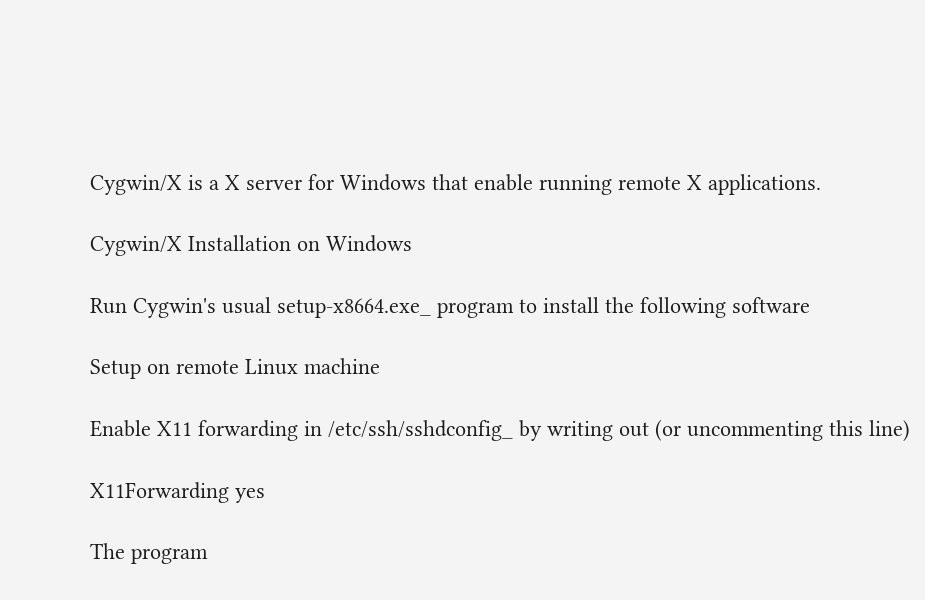Cygwin/X is a X server for Windows that enable running remote X applications.

Cygwin/X Installation on Windows

Run Cygwin's usual setup-x8664.exe_ program to install the following software

Setup on remote Linux machine

Enable X11 forwarding in /etc/ssh/sshdconfig_ by writing out (or uncommenting this line)

X11Forwarding yes

The program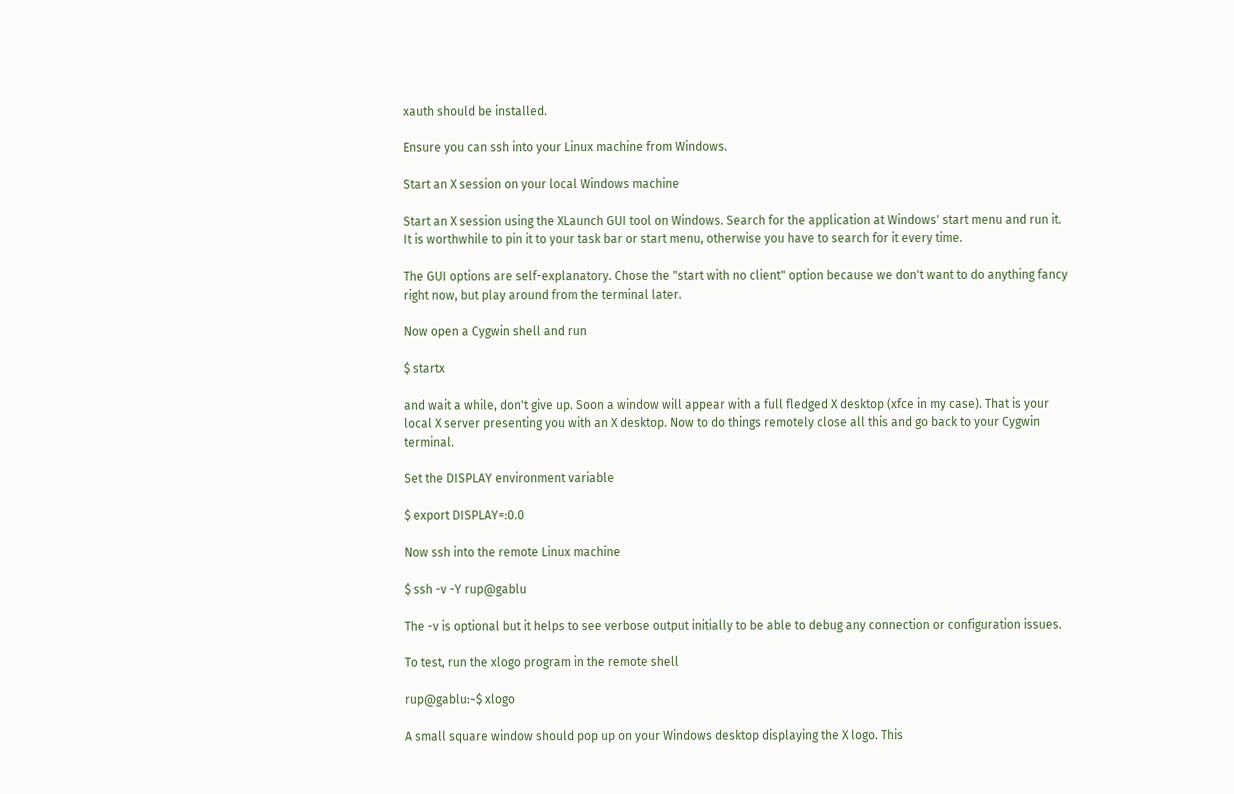xauth should be installed.

Ensure you can ssh into your Linux machine from Windows.

Start an X session on your local Windows machine

Start an X session using the XLaunch GUI tool on Windows. Search for the application at Windows' start menu and run it. It is worthwhile to pin it to your task bar or start menu, otherwise you have to search for it every time.

The GUI options are self-explanatory. Chose the "start with no client" option because we don't want to do anything fancy right now, but play around from the terminal later.

Now open a Cygwin shell and run

$ startx

and wait a while, don't give up. Soon a window will appear with a full fledged X desktop (xfce in my case). That is your local X server presenting you with an X desktop. Now to do things remotely close all this and go back to your Cygwin terminal.

Set the DISPLAY environment variable

$ export DISPLAY=:0.0

Now ssh into the remote Linux machine

$ ssh -v -Y rup@gablu

The -v is optional but it helps to see verbose output initially to be able to debug any connection or configuration issues.

To test, run the xlogo program in the remote shell

rup@gablu:~$ xlogo

A small square window should pop up on your Windows desktop displaying the X logo. This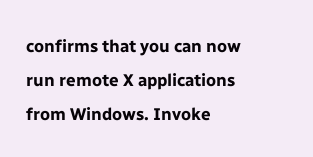confirms that you can now run remote X applications from Windows. Invoke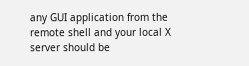any GUI application from the remote shell and your local X server should be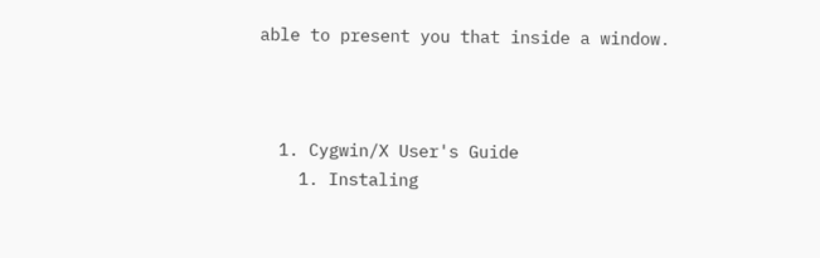able to present you that inside a window.



  1. Cygwin/X User's Guide
    1. Instaling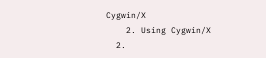Cygwin/X
    2. Using Cygwin/X
  2.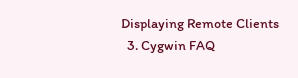Displaying Remote Clients
  3. Cygwin FAQ